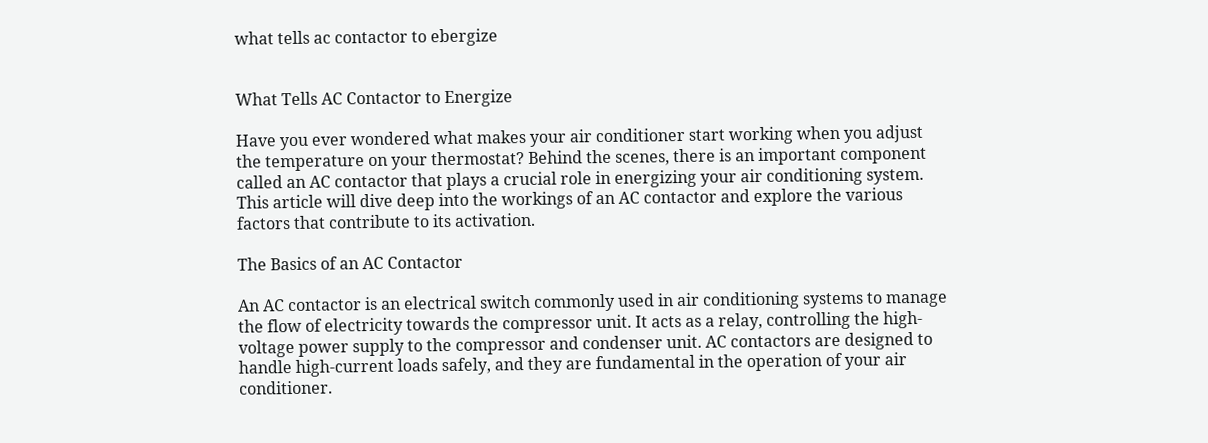what tells ac contactor to ebergize


What Tells AC Contactor to Energize

Have you ever wondered what makes your air conditioner start working when you adjust the temperature on your thermostat? Behind the scenes, there is an important component called an AC contactor that plays a crucial role in energizing your air conditioning system. This article will dive deep into the workings of an AC contactor and explore the various factors that contribute to its activation.

The Basics of an AC Contactor

An AC contactor is an electrical switch commonly used in air conditioning systems to manage the flow of electricity towards the compressor unit. It acts as a relay, controlling the high-voltage power supply to the compressor and condenser unit. AC contactors are designed to handle high-current loads safely, and they are fundamental in the operation of your air conditioner.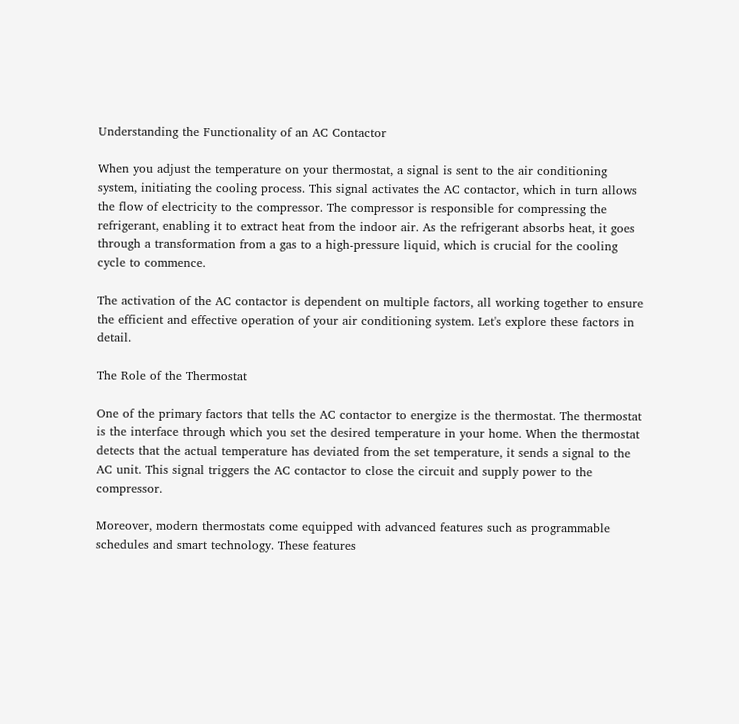Understanding the Functionality of an AC Contactor

When you adjust the temperature on your thermostat, a signal is sent to the air conditioning system, initiating the cooling process. This signal activates the AC contactor, which in turn allows the flow of electricity to the compressor. The compressor is responsible for compressing the refrigerant, enabling it to extract heat from the indoor air. As the refrigerant absorbs heat, it goes through a transformation from a gas to a high-pressure liquid, which is crucial for the cooling cycle to commence.

The activation of the AC contactor is dependent on multiple factors, all working together to ensure the efficient and effective operation of your air conditioning system. Let's explore these factors in detail.

The Role of the Thermostat

One of the primary factors that tells the AC contactor to energize is the thermostat. The thermostat is the interface through which you set the desired temperature in your home. When the thermostat detects that the actual temperature has deviated from the set temperature, it sends a signal to the AC unit. This signal triggers the AC contactor to close the circuit and supply power to the compressor.

Moreover, modern thermostats come equipped with advanced features such as programmable schedules and smart technology. These features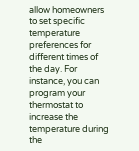allow homeowners to set specific temperature preferences for different times of the day. For instance, you can program your thermostat to increase the temperature during the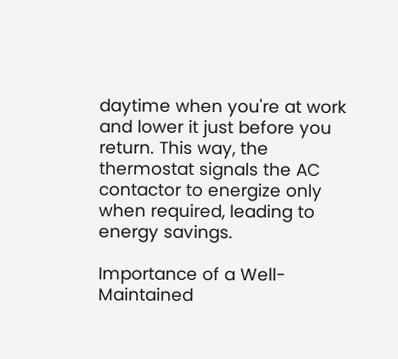daytime when you're at work and lower it just before you return. This way, the thermostat signals the AC contactor to energize only when required, leading to energy savings.

Importance of a Well-Maintained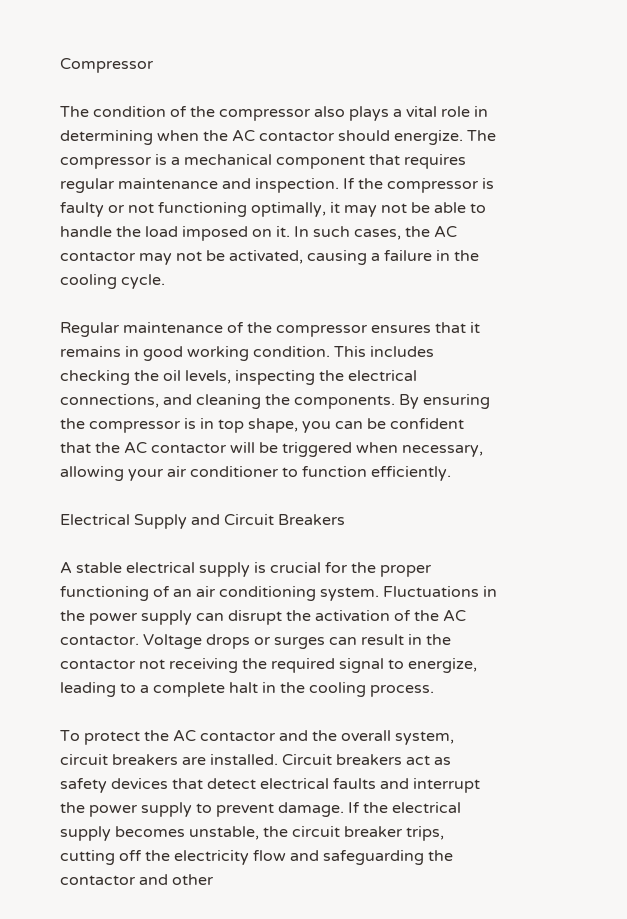Compressor

The condition of the compressor also plays a vital role in determining when the AC contactor should energize. The compressor is a mechanical component that requires regular maintenance and inspection. If the compressor is faulty or not functioning optimally, it may not be able to handle the load imposed on it. In such cases, the AC contactor may not be activated, causing a failure in the cooling cycle.

Regular maintenance of the compressor ensures that it remains in good working condition. This includes checking the oil levels, inspecting the electrical connections, and cleaning the components. By ensuring the compressor is in top shape, you can be confident that the AC contactor will be triggered when necessary, allowing your air conditioner to function efficiently.

Electrical Supply and Circuit Breakers

A stable electrical supply is crucial for the proper functioning of an air conditioning system. Fluctuations in the power supply can disrupt the activation of the AC contactor. Voltage drops or surges can result in the contactor not receiving the required signal to energize, leading to a complete halt in the cooling process.

To protect the AC contactor and the overall system, circuit breakers are installed. Circuit breakers act as safety devices that detect electrical faults and interrupt the power supply to prevent damage. If the electrical supply becomes unstable, the circuit breaker trips, cutting off the electricity flow and safeguarding the contactor and other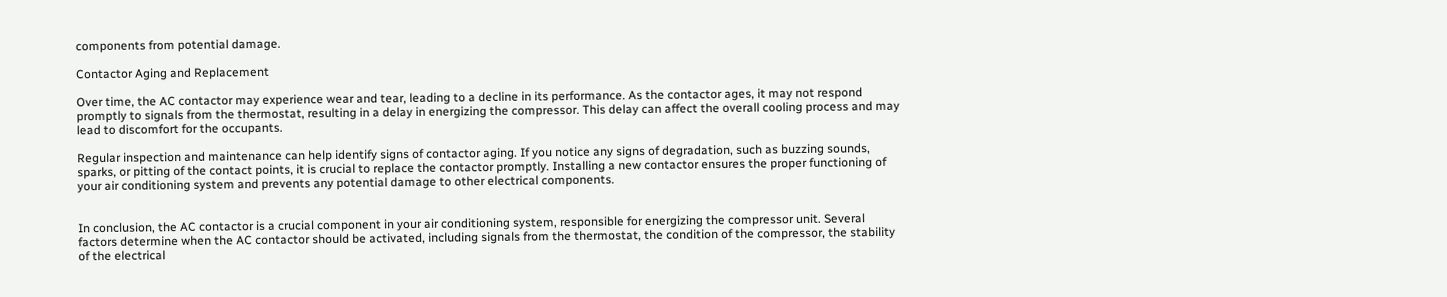components from potential damage.

Contactor Aging and Replacement

Over time, the AC contactor may experience wear and tear, leading to a decline in its performance. As the contactor ages, it may not respond promptly to signals from the thermostat, resulting in a delay in energizing the compressor. This delay can affect the overall cooling process and may lead to discomfort for the occupants.

Regular inspection and maintenance can help identify signs of contactor aging. If you notice any signs of degradation, such as buzzing sounds, sparks, or pitting of the contact points, it is crucial to replace the contactor promptly. Installing a new contactor ensures the proper functioning of your air conditioning system and prevents any potential damage to other electrical components.


In conclusion, the AC contactor is a crucial component in your air conditioning system, responsible for energizing the compressor unit. Several factors determine when the AC contactor should be activated, including signals from the thermostat, the condition of the compressor, the stability of the electrical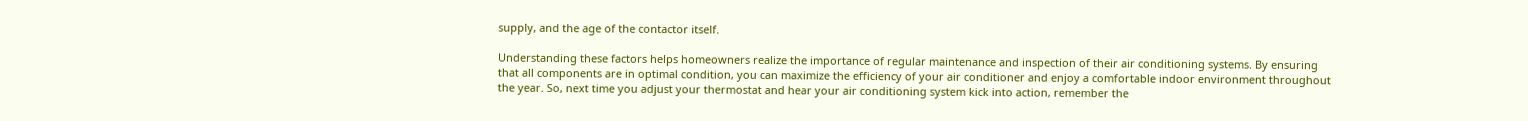supply, and the age of the contactor itself.

Understanding these factors helps homeowners realize the importance of regular maintenance and inspection of their air conditioning systems. By ensuring that all components are in optimal condition, you can maximize the efficiency of your air conditioner and enjoy a comfortable indoor environment throughout the year. So, next time you adjust your thermostat and hear your air conditioning system kick into action, remember the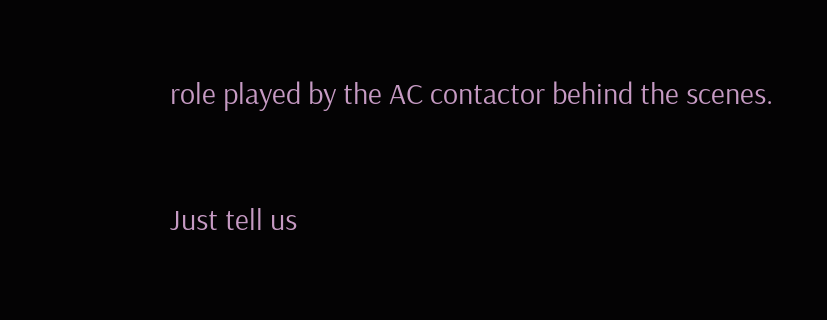role played by the AC contactor behind the scenes.


Just tell us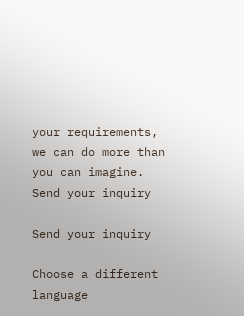your requirements, we can do more than you can imagine.
Send your inquiry

Send your inquiry

Choose a different language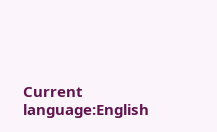Current language:English